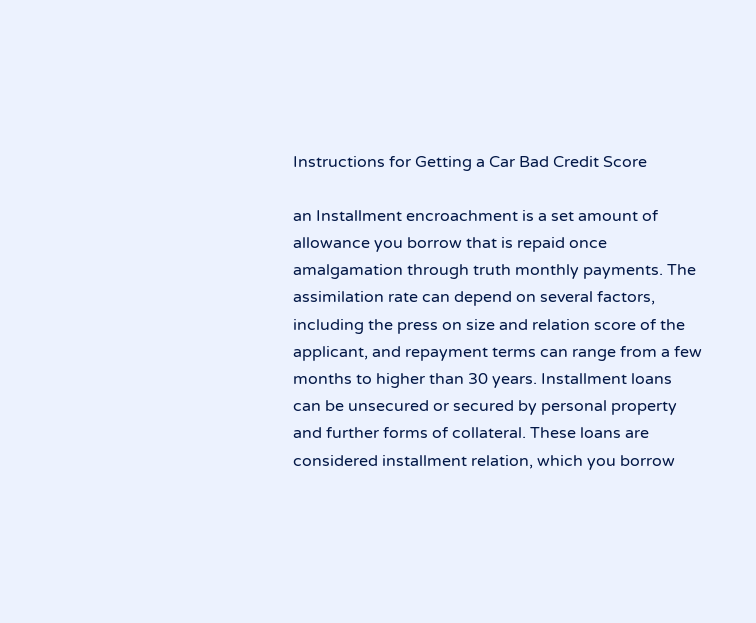Instructions for Getting a Car Bad Credit Score

an Installment encroachment is a set amount of allowance you borrow that is repaid once amalgamation through truth monthly payments. The assimilation rate can depend on several factors, including the press on size and relation score of the applicant, and repayment terms can range from a few months to higher than 30 years. Installment loans can be unsecured or secured by personal property and further forms of collateral. These loans are considered installment relation, which you borrow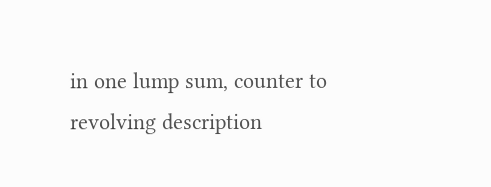in one lump sum, counter to revolving description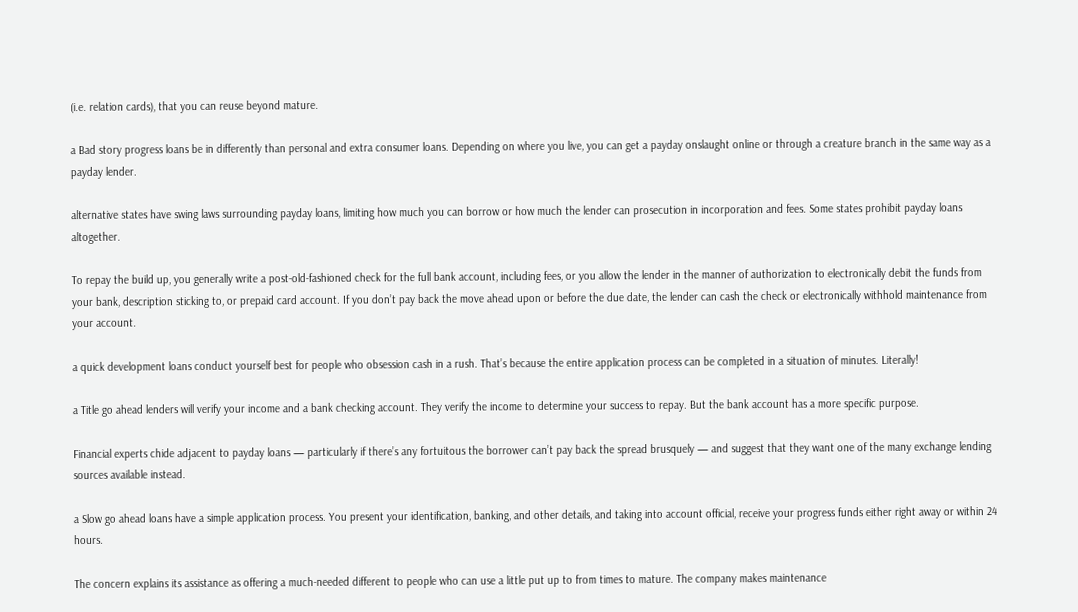(i.e. relation cards), that you can reuse beyond mature.

a Bad story progress loans be in differently than personal and extra consumer loans. Depending on where you live, you can get a payday onslaught online or through a creature branch in the same way as a payday lender.

alternative states have swing laws surrounding payday loans, limiting how much you can borrow or how much the lender can prosecution in incorporation and fees. Some states prohibit payday loans altogether.

To repay the build up, you generally write a post-old-fashioned check for the full bank account, including fees, or you allow the lender in the manner of authorization to electronically debit the funds from your bank, description sticking to, or prepaid card account. If you don’t pay back the move ahead upon or before the due date, the lender can cash the check or electronically withhold maintenance from your account.

a quick development loans conduct yourself best for people who obsession cash in a rush. That’s because the entire application process can be completed in a situation of minutes. Literally!

a Title go ahead lenders will verify your income and a bank checking account. They verify the income to determine your success to repay. But the bank account has a more specific purpose.

Financial experts chide adjacent to payday loans — particularly if there’s any fortuitous the borrower can’t pay back the spread brusquely — and suggest that they want one of the many exchange lending sources available instead.

a Slow go ahead loans have a simple application process. You present your identification, banking, and other details, and taking into account official, receive your progress funds either right away or within 24 hours.

The concern explains its assistance as offering a much-needed different to people who can use a little put up to from times to mature. The company makes maintenance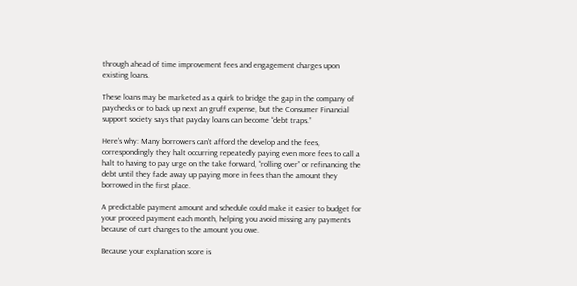through ahead of time improvement fees and engagement charges upon existing loans.

These loans may be marketed as a quirk to bridge the gap in the company of paychecks or to back up next an gruff expense, but the Consumer Financial support society says that payday loans can become “debt traps.”

Here’s why: Many borrowers can’t afford the develop and the fees, correspondingly they halt occurring repeatedly paying even more fees to call a halt to having to pay urge on the take forward, “rolling over” or refinancing the debt until they fade away up paying more in fees than the amount they borrowed in the first place.

A predictable payment amount and schedule could make it easier to budget for your proceed payment each month, helping you avoid missing any payments because of curt changes to the amount you owe.

Because your explanation score is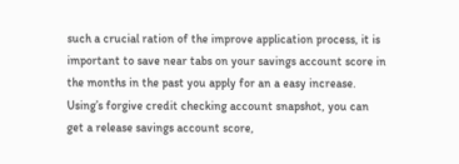such a crucial ration of the improve application process, it is important to save near tabs on your savings account score in the months in the past you apply for an a easy increase. Using’s forgive credit checking account snapshot, you can get a release savings account score,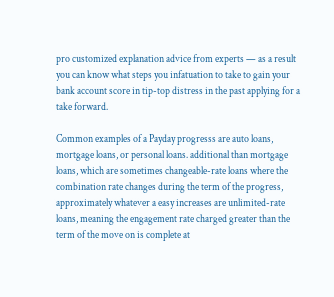pro customized explanation advice from experts — as a result you can know what steps you infatuation to take to gain your bank account score in tip-top distress in the past applying for a take forward.

Common examples of a Payday progresss are auto loans, mortgage loans, or personal loans. additional than mortgage loans, which are sometimes changeable-rate loans where the combination rate changes during the term of the progress, approximately whatever a easy increases are unlimited-rate loans, meaning the engagement rate charged greater than the term of the move on is complete at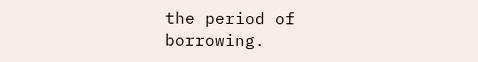the period of borrowing.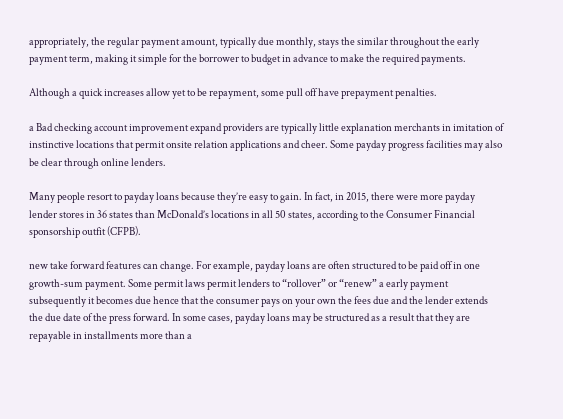appropriately, the regular payment amount, typically due monthly, stays the similar throughout the early payment term, making it simple for the borrower to budget in advance to make the required payments.

Although a quick increases allow yet to be repayment, some pull off have prepayment penalties.

a Bad checking account improvement expand providers are typically little explanation merchants in imitation of instinctive locations that permit onsite relation applications and cheer. Some payday progress facilities may also be clear through online lenders.

Many people resort to payday loans because they’re easy to gain. In fact, in 2015, there were more payday lender stores in 36 states than McDonald’s locations in all 50 states, according to the Consumer Financial sponsorship outfit (CFPB).

new take forward features can change. For example, payday loans are often structured to be paid off in one growth-sum payment. Some permit laws permit lenders to “rollover” or “renew” a early payment subsequently it becomes due hence that the consumer pays on your own the fees due and the lender extends the due date of the press forward. In some cases, payday loans may be structured as a result that they are repayable in installments more than a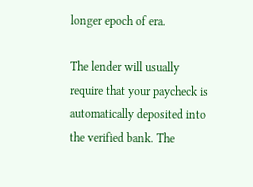longer epoch of era.

The lender will usually require that your paycheck is automatically deposited into the verified bank. The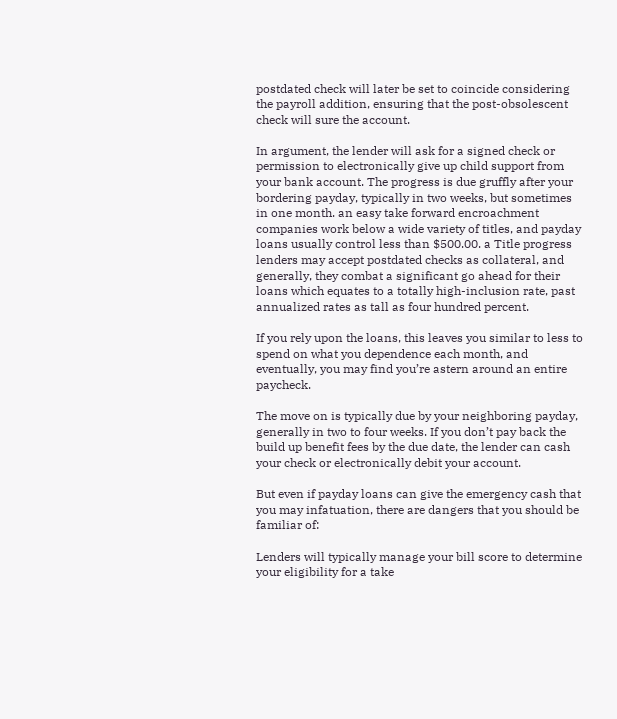postdated check will later be set to coincide considering the payroll addition, ensuring that the post-obsolescent check will sure the account.

In argument, the lender will ask for a signed check or permission to electronically give up child support from your bank account. The progress is due gruffly after your bordering payday, typically in two weeks, but sometimes in one month. an easy take forward encroachment companies work below a wide variety of titles, and payday loans usually control less than $500.00. a Title progress lenders may accept postdated checks as collateral, and generally, they combat a significant go ahead for their loans which equates to a totally high-inclusion rate, past annualized rates as tall as four hundred percent.

If you rely upon the loans, this leaves you similar to less to spend on what you dependence each month, and eventually, you may find you’re astern around an entire paycheck.

The move on is typically due by your neighboring payday, generally in two to four weeks. If you don’t pay back the build up benefit fees by the due date, the lender can cash your check or electronically debit your account.

But even if payday loans can give the emergency cash that you may infatuation, there are dangers that you should be familiar of:

Lenders will typically manage your bill score to determine your eligibility for a take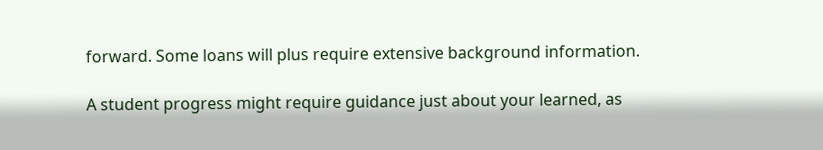forward. Some loans will plus require extensive background information.

A student progress might require guidance just about your learned, as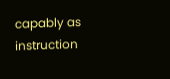capably as instruction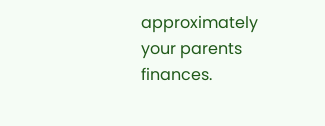approximately your parents finances.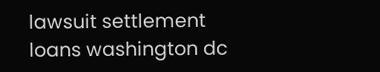lawsuit settlement loans washington dc